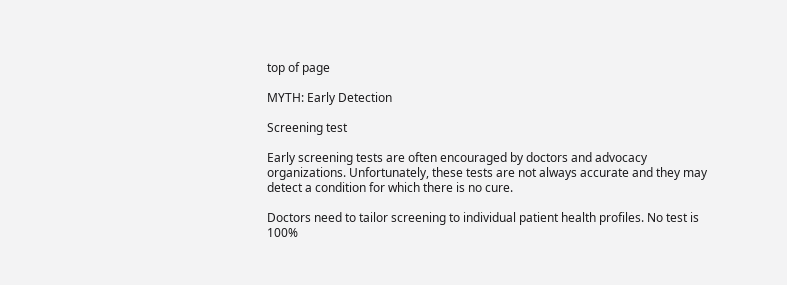top of page

MYTH: Early Detection

Screening test

Early screening tests are often encouraged by doctors and advocacy organizations. Unfortunately, these tests are not always accurate and they may detect a condition for which there is no cure.

Doctors need to tailor screening to individual patient health profiles. No test is 100%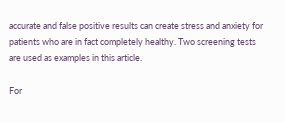accurate and false positive results can create stress and anxiety for patients who are in fact completely healthy. Two screening tests are used as examples in this article.

For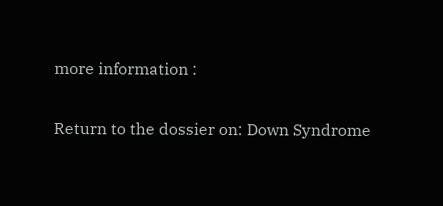more information :

Return to the dossier on: Down Syndrome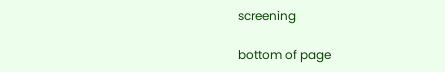screening

bottom of page